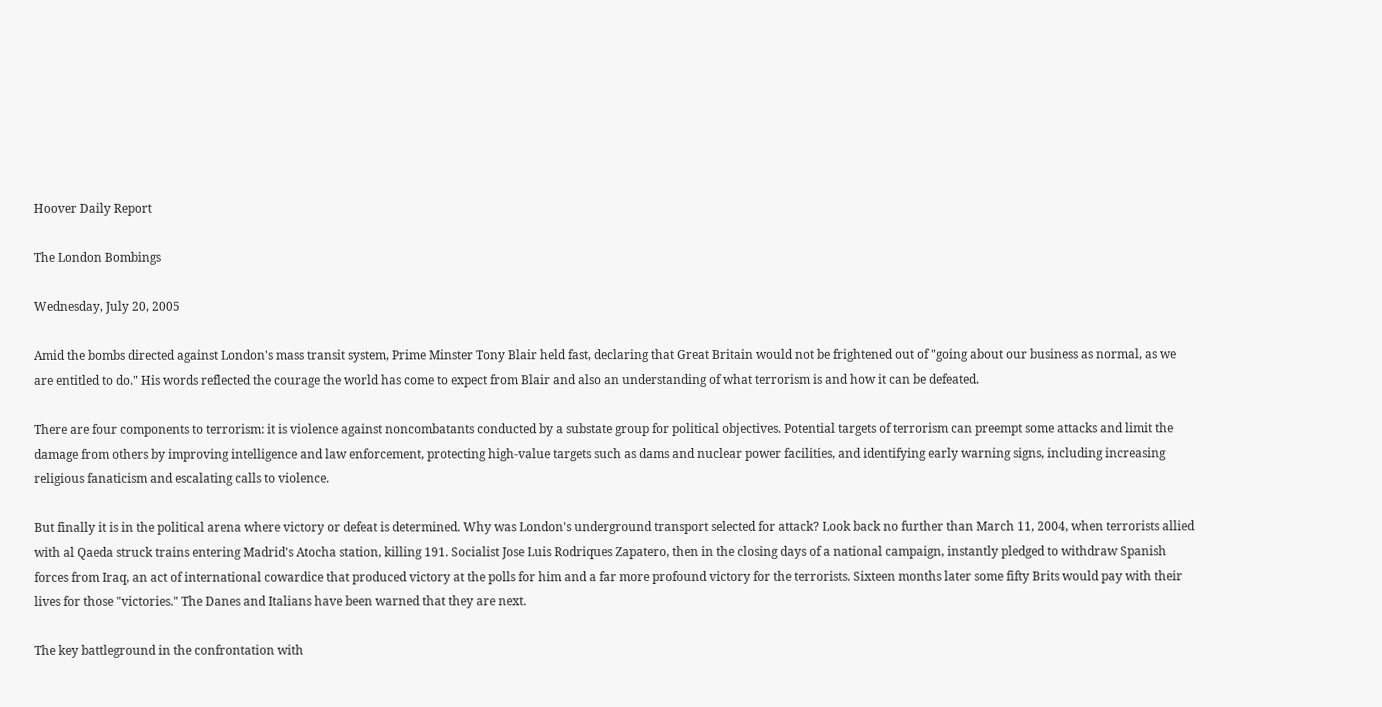Hoover Daily Report

The London Bombings

Wednesday, July 20, 2005

Amid the bombs directed against London's mass transit system, Prime Minster Tony Blair held fast, declaring that Great Britain would not be frightened out of "going about our business as normal, as we are entitled to do." His words reflected the courage the world has come to expect from Blair and also an understanding of what terrorism is and how it can be defeated.

There are four components to terrorism: it is violence against noncombatants conducted by a substate group for political objectives. Potential targets of terrorism can preempt some attacks and limit the damage from others by improving intelligence and law enforcement, protecting high-value targets such as dams and nuclear power facilities, and identifying early warning signs, including increasing religious fanaticism and escalating calls to violence.

But finally it is in the political arena where victory or defeat is determined. Why was London's underground transport selected for attack? Look back no further than March 11, 2004, when terrorists allied with al Qaeda struck trains entering Madrid's Atocha station, killing 191. Socialist Jose Luis Rodriques Zapatero, then in the closing days of a national campaign, instantly pledged to withdraw Spanish forces from Iraq, an act of international cowardice that produced victory at the polls for him and a far more profound victory for the terrorists. Sixteen months later some fifty Brits would pay with their lives for those "victories." The Danes and Italians have been warned that they are next.

The key battleground in the confrontation with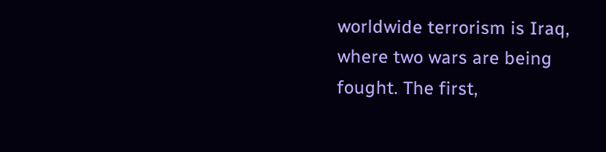worldwide terrorism is Iraq, where two wars are being fought. The first,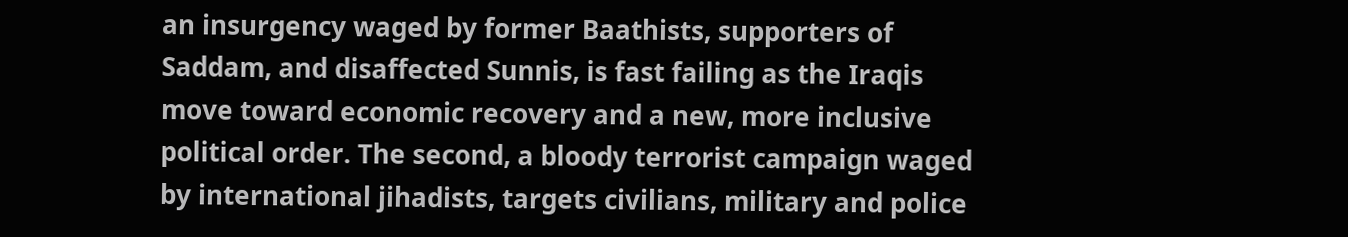an insurgency waged by former Baathists, supporters of Saddam, and disaffected Sunnis, is fast failing as the Iraqis move toward economic recovery and a new, more inclusive political order. The second, a bloody terrorist campaign waged by international jihadists, targets civilians, military and police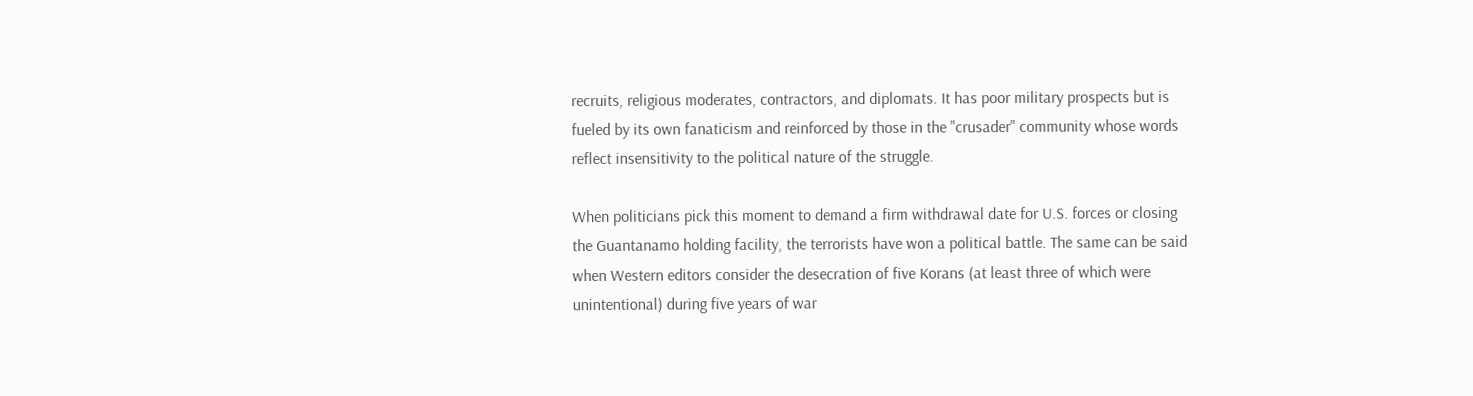recruits, religious moderates, contractors, and diplomats. It has poor military prospects but is fueled by its own fanaticism and reinforced by those in the "crusader" community whose words reflect insensitivity to the political nature of the struggle.

When politicians pick this moment to demand a firm withdrawal date for U.S. forces or closing the Guantanamo holding facility, the terrorists have won a political battle. The same can be said when Western editors consider the desecration of five Korans (at least three of which were unintentional) during five years of war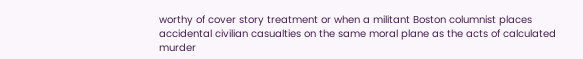worthy of cover story treatment or when a militant Boston columnist places accidental civilian casualties on the same moral plane as the acts of calculated murder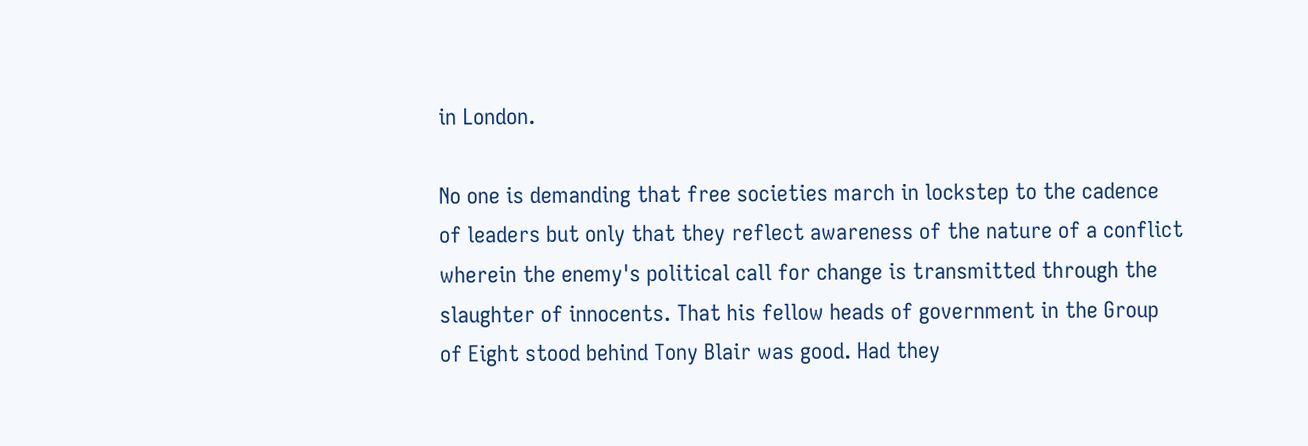in London.

No one is demanding that free societies march in lockstep to the cadence of leaders but only that they reflect awareness of the nature of a conflict wherein the enemy's political call for change is transmitted through the slaughter of innocents. That his fellow heads of government in the Group of Eight stood behind Tony Blair was good. Had they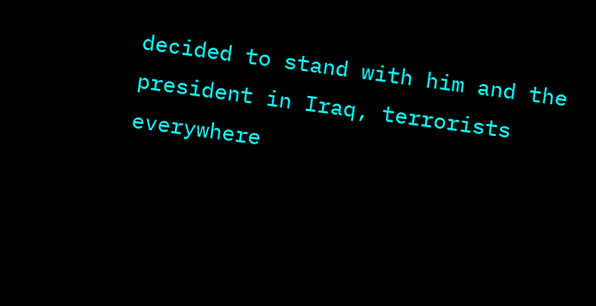decided to stand with him and the president in Iraq, terrorists everywhere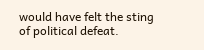would have felt the sting of political defeat.